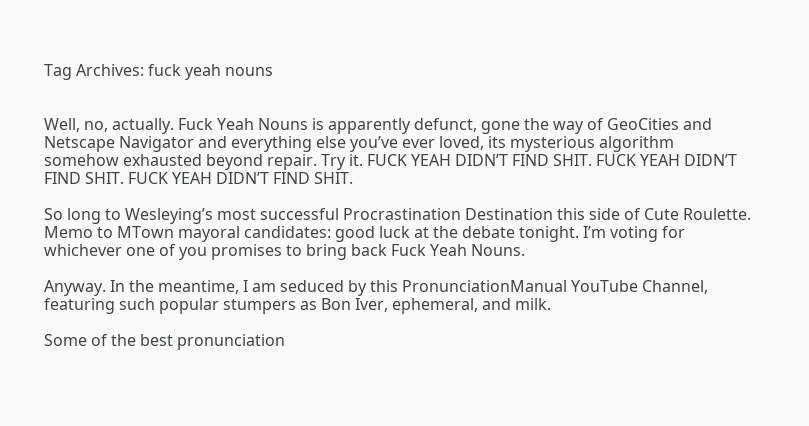Tag Archives: fuck yeah nouns


Well, no, actually. Fuck Yeah Nouns is apparently defunct, gone the way of GeoCities and Netscape Navigator and everything else you’ve ever loved, its mysterious algorithm somehow exhausted beyond repair. Try it. FUCK YEAH DIDN’T FIND SHIT. FUCK YEAH DIDN’T FIND SHIT. FUCK YEAH DIDN’T FIND SHIT.

So long to Wesleying’s most successful Procrastination Destination this side of Cute Roulette. Memo to MTown mayoral candidates: good luck at the debate tonight. I’m voting for whichever one of you promises to bring back Fuck Yeah Nouns.

Anyway. In the meantime, I am seduced by this PronunciationManual YouTube Channel, featuring such popular stumpers as Bon Iver, ephemeral, and milk.

Some of the best pronunciation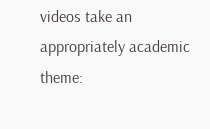videos take an appropriately academic theme: